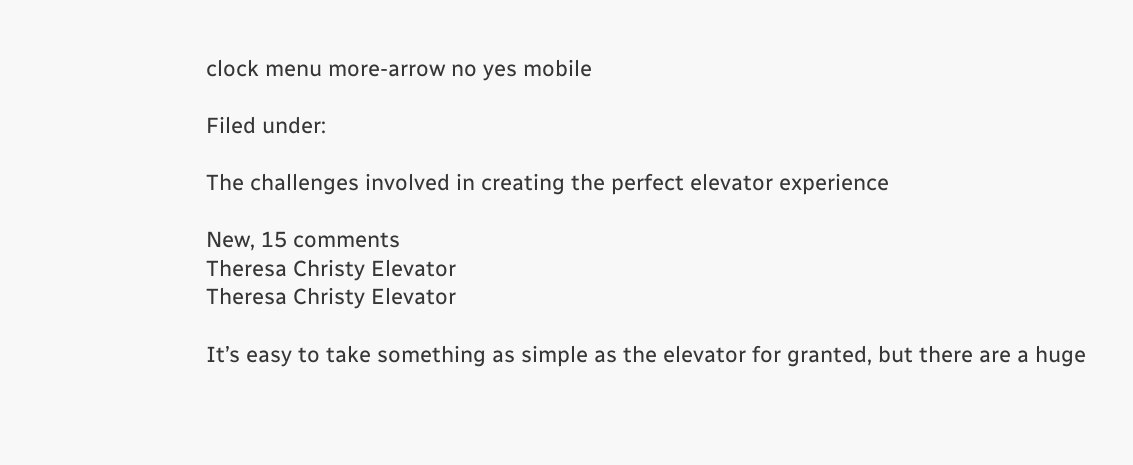clock menu more-arrow no yes mobile

Filed under:

The challenges involved in creating the perfect elevator experience

New, 15 comments
Theresa Christy Elevator
Theresa Christy Elevator

It’s easy to take something as simple as the elevator for granted, but there are a huge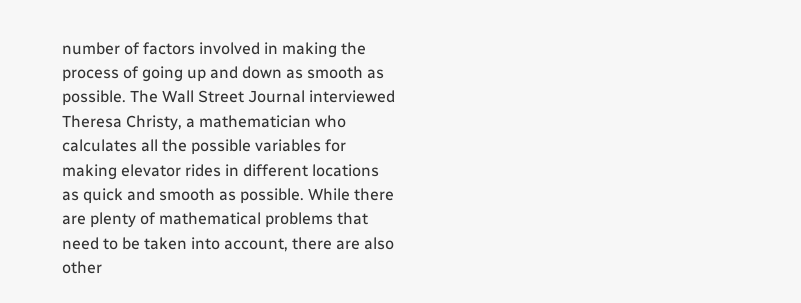number of factors involved in making the process of going up and down as smooth as possible. The Wall Street Journal interviewed Theresa Christy, a mathematician who calculates all the possible variables for making elevator rides in different locations as quick and smooth as possible. While there are plenty of mathematical problems that need to be taken into account, there are also other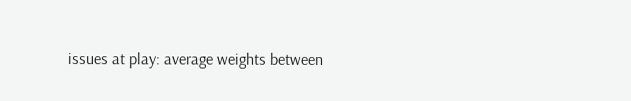issues at play: average weights between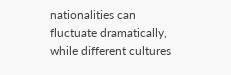nationalities can fluctuate dramatically, while different cultures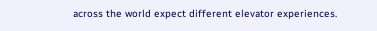across the world expect different elevator experiences.